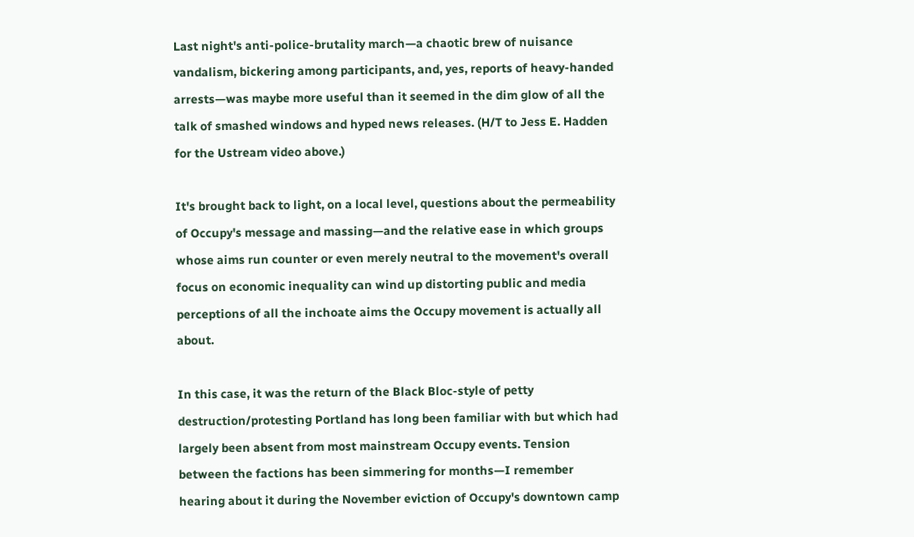Last night's anti-police-brutality march—a chaotic brew of nuisance vandalism, bickering among participants, and, yes, reports of heavy-handed arrests—was maybe more useful than it seemed in the dim glow of all the talk of smashed windows and hyped news releases. (H/T to Jess E. Hadden for the Ustream video above.)

It's brought back to light, on a local level, questions about the permeability of Occupy's message and massing—and the relative ease in which groups whose aims run counter or even merely neutral to the movement's overall focus on economic inequality can wind up distorting public and media perceptions of all the inchoate aims the Occupy movement is actually all about.

In this case, it was the return of the Black Bloc-style of petty destruction/protesting Portland has long been familiar with but which had largely been absent from most mainstream Occupy events. Tension between the factions has been simmering for months—I remember hearing about it during the November eviction of Occupy's downtown camp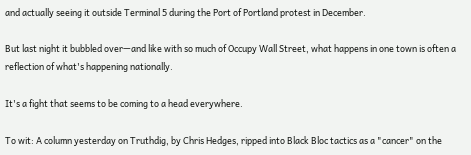and actually seeing it outside Terminal 5 during the Port of Portland protest in December.

But last night it bubbled over—and like with so much of Occupy Wall Street, what happens in one town is often a reflection of what's happening nationally.

It's a fight that seems to be coming to a head everywhere.

To wit: A column yesterday on Truthdig, by Chris Hedges, ripped into Black Bloc tactics as a "cancer" on the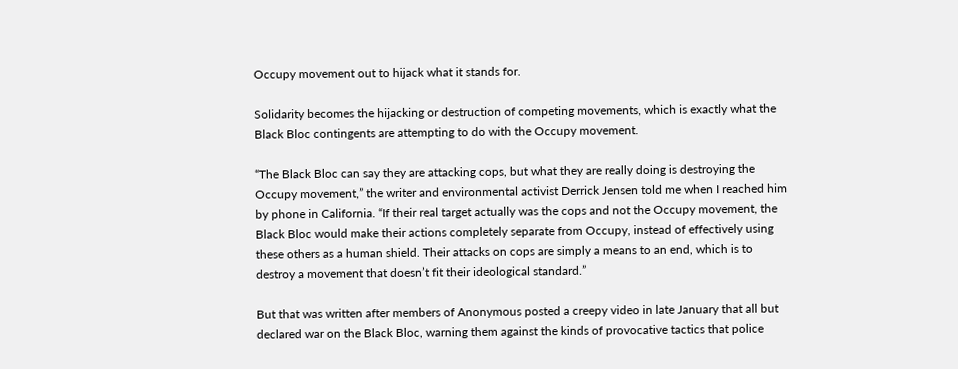Occupy movement out to hijack what it stands for.

Solidarity becomes the hijacking or destruction of competing movements, which is exactly what the Black Bloc contingents are attempting to do with the Occupy movement.

“The Black Bloc can say they are attacking cops, but what they are really doing is destroying the Occupy movement,” the writer and environmental activist Derrick Jensen told me when I reached him by phone in California. “If their real target actually was the cops and not the Occupy movement, the Black Bloc would make their actions completely separate from Occupy, instead of effectively using these others as a human shield. Their attacks on cops are simply a means to an end, which is to destroy a movement that doesn’t fit their ideological standard.”

But that was written after members of Anonymous posted a creepy video in late January that all but declared war on the Black Bloc, warning them against the kinds of provocative tactics that police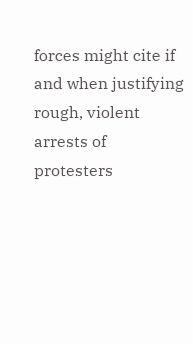forces might cite if and when justifying rough, violent arrests of protesters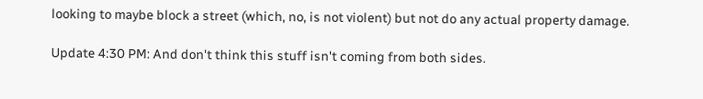looking to maybe block a street (which, no, is not violent) but not do any actual property damage.

Update 4:30 PM: And don't think this stuff isn't coming from both sides.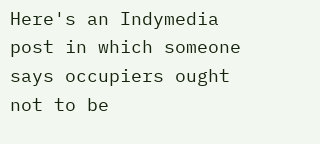Here's an Indymedia post in which someone says occupiers ought not to be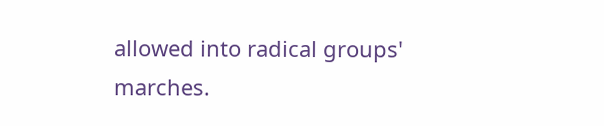allowed into radical groups' marches.